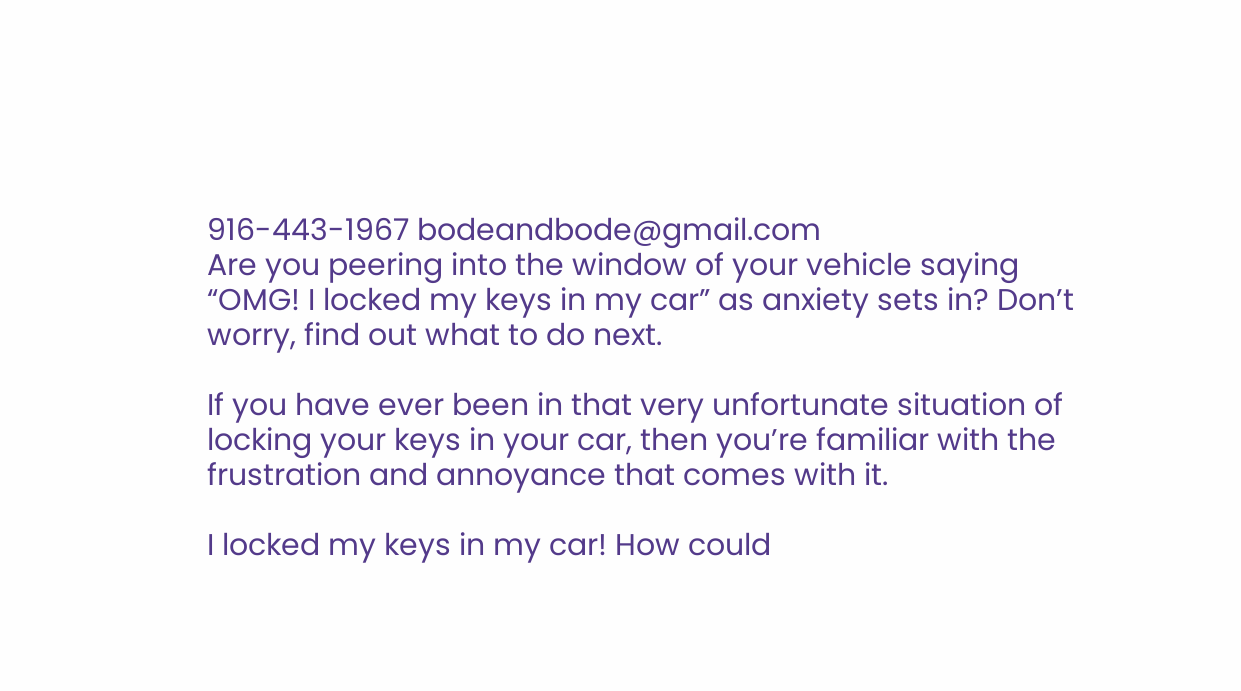916-443-1967 bodeandbode@gmail.com
Are you peering into the window of your vehicle saying “OMG! I locked my keys in my car” as anxiety sets in? Don’t worry, find out what to do next.

If you have ever been in that very unfortunate situation of locking your keys in your car, then you’re familiar with the frustration and annoyance that comes with it.

I locked my keys in my car! How could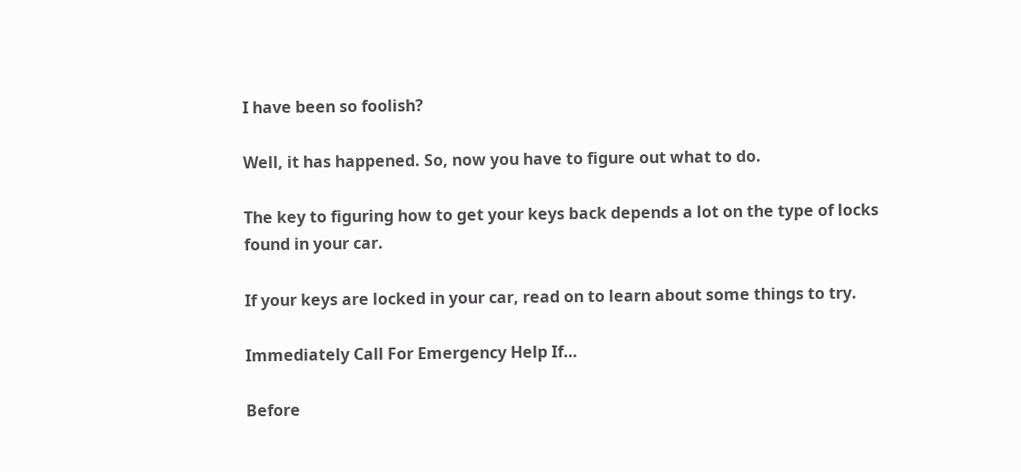I have been so foolish?

Well, it has happened. So, now you have to figure out what to do.

The key to figuring how to get your keys back depends a lot on the type of locks found in your car.

If your keys are locked in your car, read on to learn about some things to try.

Immediately Call For Emergency Help If…

Before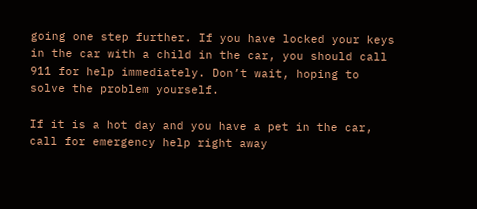going one step further. If you have locked your keys in the car with a child in the car, you should call 911 for help immediately. Don’t wait, hoping to solve the problem yourself.

If it is a hot day and you have a pet in the car, call for emergency help right away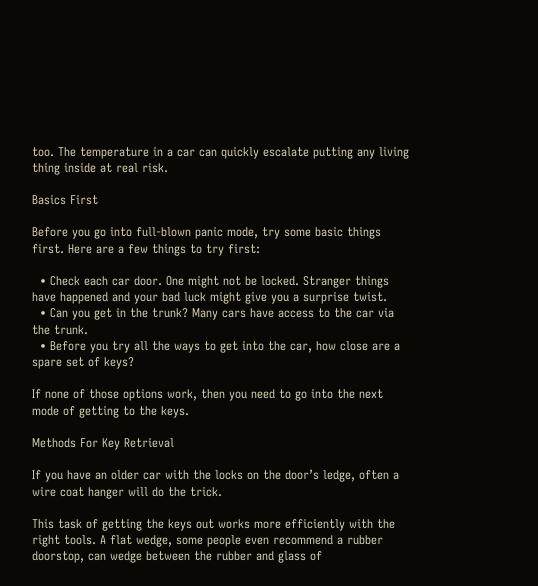too. The temperature in a car can quickly escalate putting any living thing inside at real risk.

Basics First

Before you go into full-blown panic mode, try some basic things first. Here are a few things to try first:

  • Check each car door. One might not be locked. Stranger things have happened and your bad luck might give you a surprise twist.
  • Can you get in the trunk? Many cars have access to the car via the trunk.
  • Before you try all the ways to get into the car, how close are a spare set of keys?

If none of those options work, then you need to go into the next mode of getting to the keys.

Methods For Key Retrieval

If you have an older car with the locks on the door’s ledge, often a wire coat hanger will do the trick.

This task of getting the keys out works more efficiently with the right tools. A flat wedge, some people even recommend a rubber doorstop, can wedge between the rubber and glass of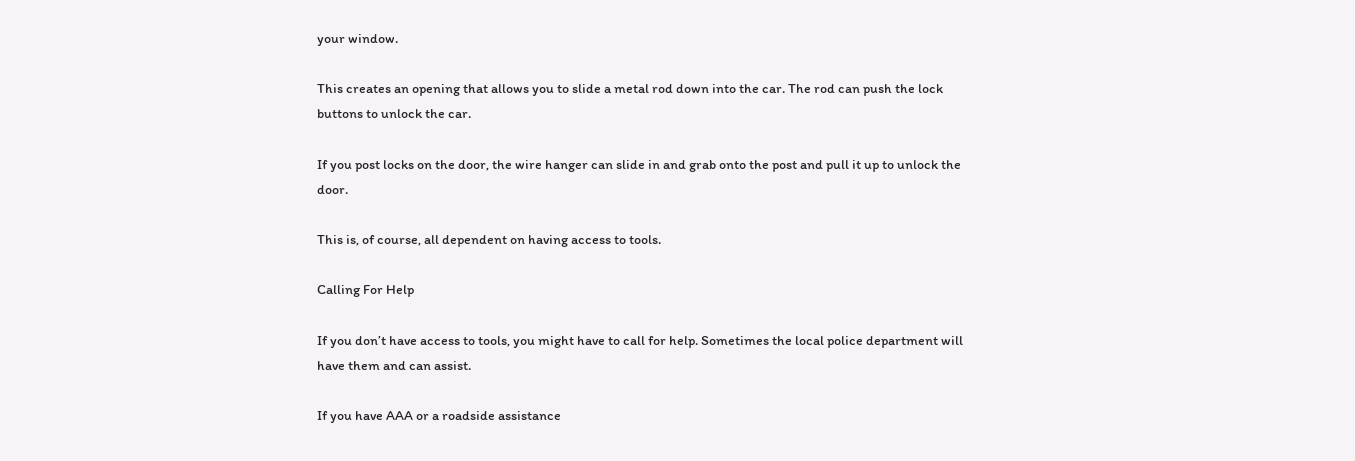your window.

This creates an opening that allows you to slide a metal rod down into the car. The rod can push the lock buttons to unlock the car.

If you post locks on the door, the wire hanger can slide in and grab onto the post and pull it up to unlock the door.

This is, of course, all dependent on having access to tools.

Calling For Help

If you don’t have access to tools, you might have to call for help. Sometimes the local police department will have them and can assist.

If you have AAA or a roadside assistance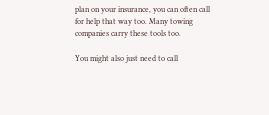plan on your insurance, you can often call for help that way too. Many towing companies carry these tools too.

You might also just need to call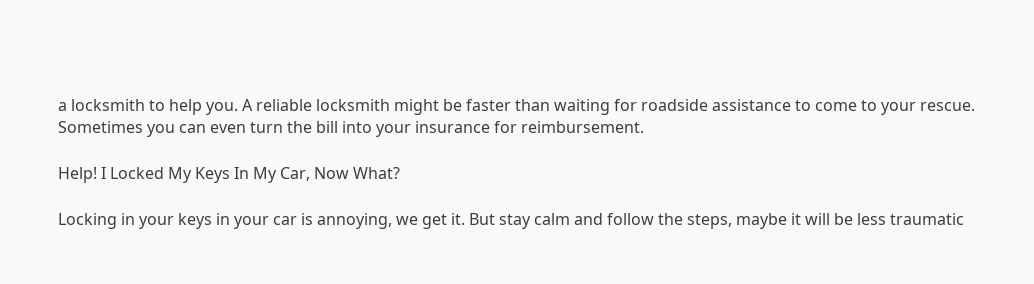a locksmith to help you. A reliable locksmith might be faster than waiting for roadside assistance to come to your rescue. Sometimes you can even turn the bill into your insurance for reimbursement.

Help! I Locked My Keys In My Car, Now What?

Locking in your keys in your car is annoying, we get it. But stay calm and follow the steps, maybe it will be less traumatic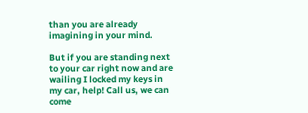than you are already imagining in your mind.

But if you are standing next to your car right now and are wailing I locked my keys in my car, help! Call us, we can come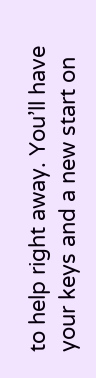to help right away. You’ll have your keys and a new start on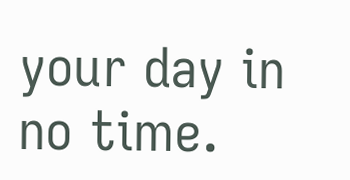your day in no time.